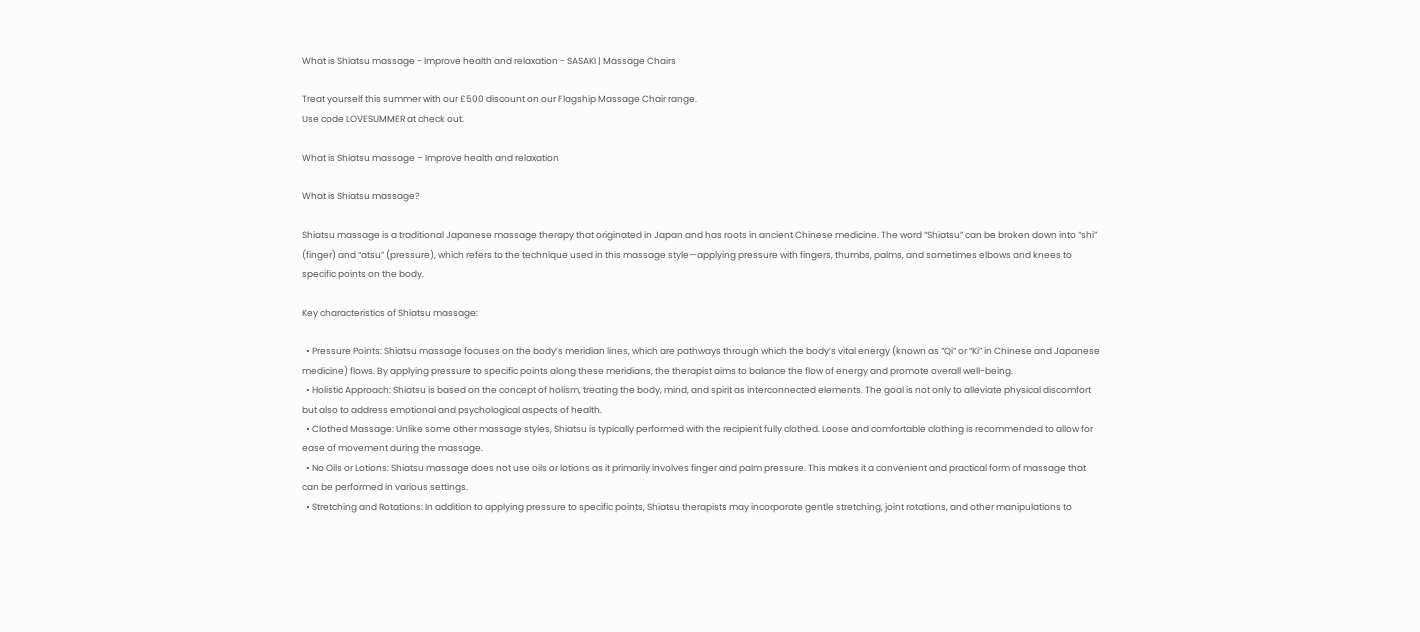What is Shiatsu massage - Improve health and relaxation - SASAKI | Massage Chairs

Treat yourself this summer with our £500 discount on our Flagship Massage Chair range.
Use code LOVESUMMER at check out.

What is Shiatsu massage – Improve health and relaxation

What is Shiatsu massage?

Shiatsu massage is a traditional Japanese massage therapy that originated in Japan and has roots in ancient Chinese medicine. The word “Shiatsu” can be broken down into “shi” (finger) and “atsu” (pressure), which refers to the technique used in this massage style—applying pressure with fingers, thumbs, palms, and sometimes elbows and knees to specific points on the body.

Key characteristics of Shiatsu massage:

  • Pressure Points: Shiatsu massage focuses on the body’s meridian lines, which are pathways through which the body’s vital energy (known as “Qi” or “Ki” in Chinese and Japanese medicine) flows. By applying pressure to specific points along these meridians, the therapist aims to balance the flow of energy and promote overall well-being.
  • Holistic Approach: Shiatsu is based on the concept of holism, treating the body, mind, and spirit as interconnected elements. The goal is not only to alleviate physical discomfort but also to address emotional and psychological aspects of health.
  • Clothed Massage: Unlike some other massage styles, Shiatsu is typically performed with the recipient fully clothed. Loose and comfortable clothing is recommended to allow for ease of movement during the massage.
  • No Oils or Lotions: Shiatsu massage does not use oils or lotions as it primarily involves finger and palm pressure. This makes it a convenient and practical form of massage that can be performed in various settings.
  • Stretching and Rotations: In addition to applying pressure to specific points, Shiatsu therapists may incorporate gentle stretching, joint rotations, and other manipulations to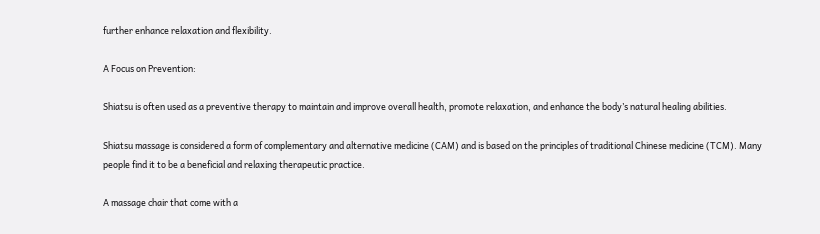further enhance relaxation and flexibility.

A Focus on Prevention:

Shiatsu is often used as a preventive therapy to maintain and improve overall health, promote relaxation, and enhance the body’s natural healing abilities.

Shiatsu massage is considered a form of complementary and alternative medicine (CAM) and is based on the principles of traditional Chinese medicine (TCM). Many people find it to be a beneficial and relaxing therapeutic practice.

A massage chair that come with a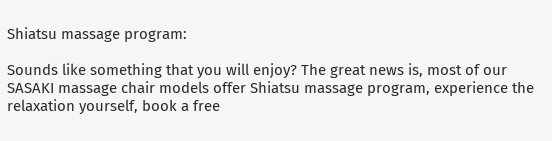Shiatsu massage program:

Sounds like something that you will enjoy? The great news is, most of our SASAKI massage chair models offer Shiatsu massage program, experience the relaxation yourself, book a free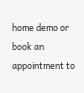home demo or book an appointment to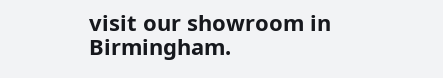visit our showroom in Birmingham.